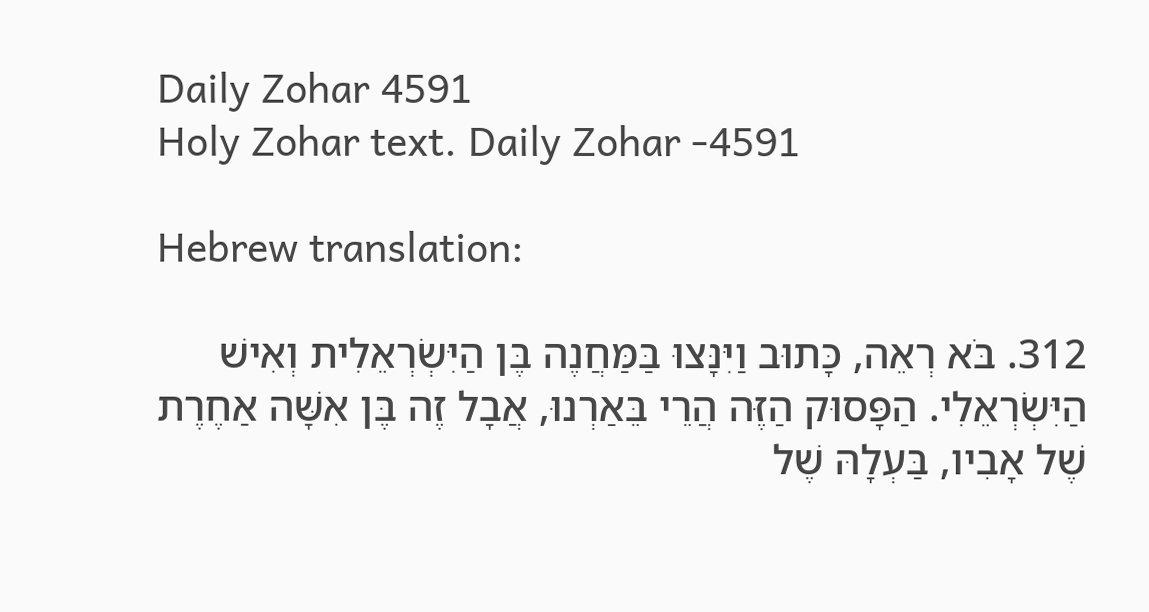Daily Zohar 4591
Holy Zohar text. Daily Zohar -4591

Hebrew translation:

312. בֹּא רְאֵה, כָּתוּב וַיִּנָּצוּ בַּמַּחֲנֶה בֶּן הַיִּשְׂרְאֵלִית וְאִישׁ הַיִּשְׂרְאֵלִי. הַפָּסוּק הַזֶּה הֲרֵי בֵּאַרְנוּ, אֲבָל זֶה בֶּן אִשָּׁה אַחֶרֶת שֶׁל אָבִיו, בַּעְלָהּ שֶׁל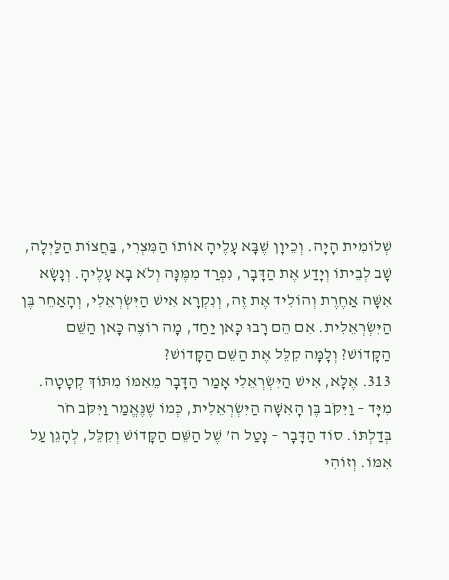שְׁלוֹמִית הָיָה. וְכֵיוָן שֶׁבָּא עָלֶיהָ אוֹתוֹ הַמִּצְרִי, בַּחֲצוֹת הַלַּיְלָה, שָׁב לְבֵיתוֹ וְיָדַע אֶת הַדָּבָר, נִפְרַד מִמֶּנָּה וְלֹא בָא עָלֶיהָ. וְנָשָׂא אִשָּׁה אַחֶרֶת וְהוֹלִיד אֶת זֶה, וְנִקְרָא אִישׁ הַיִּשְׂרְאֵלִי, וְהָאַחֵר בֶּן הַיִּשְׂרְאֵלִית. אִם הֵם רָבוּ כָּאן יַחַד, מָה רוֹצֶה כָּאן הַשֵּׁם הַקָּדוֹשׁ? וְלָמָּה קִלֵּל אֶת הַשֵּׁם הַקָּדוֹשׁ?
313. אֶלָּא, אִישׁ הַיִּשְׂרְאֵלִי אָמַר הַדָּבָר מֵאִמּוֹ מִתּוֹךְ קְטָטָה. מִיָּד – וַיִּקֹּב בֶּן הָאִשָּׁה הַיִּשְׂרְאֵלִית, כְּמוֹ שֶׁנֶּאֱמַר וַיִּקֹּב חֹר בְּדַלְתּוֹ. סוֹד הַדָּבָר – נָטַל ה’ שֶׁל הַשֵּׁם הַקָּדוֹשׁ וְקִלֵּל, לְהָגֵן עַל אִמּוֹ. וְזוֹהִי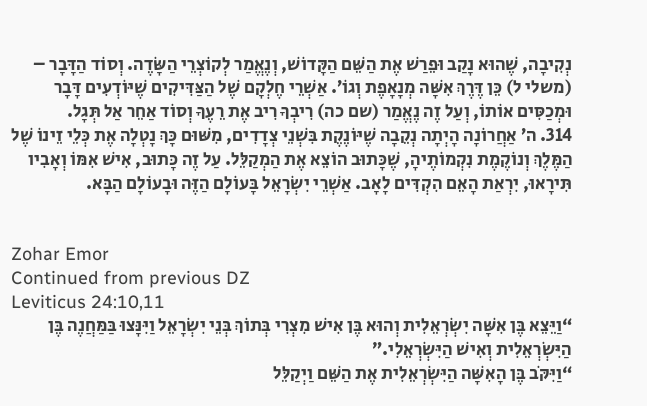נְקִיבָה, שֶׁהוּא נָקַב וּפֵרַשׁ אֶת הַשֵּׁם הַקָּדוֹשׁ, וְנֶאֱמַר לְקוֹצְרֵי הַשָּׂדֶה. וְסוֹד הַדָּבָר – (משלי ל) כֵּן דֶּרֶךְ אִשָּׁה מְנָאָפֶת וְגוֹ’. אַשְׁרֵי חֶלְקָם שֶׁל הַצַּדִּיקִים שֶׁיּוֹדְעִים דָּבָר וּמְכַסִּים אוֹתוֹ, וְעַל זֶה נֶאֱמַר (שם כה) רִיבְךָ רִיב אֶת רֵעֶךָ וְסוֹד אַחֵר אַל תְּגָל.
314. ה’ אַחֲרוֹנָה הָיְתָה נְקֵבָה שֶׁיּוֹנֶקֶת בִּשְׁנֵי צְדָדִים, מִשּׁוּם כָּךְ נָטְלָה אֶת כְּלֵי זֵינוֹ שֶׁל הַמֶּלֶךְ וְנוֹקֶמֶת נִקְמוֹתֶיהָ, שֶׁכָּתוּב הוֹצֵא אֶת הַמְקַלֵּל. עַל זֶה כָּתוּב, אִישׁ אִמּוֹ וְאָבִיו תִּירָאוּ, יִרְאַת הָאֵם הִקְדִּים לָאָב. אַשְׁרֵי יִשְׂרָאֵל בָּעוֹלָם הַזֶּה וּבָעוֹלָם הַבָּא.


Zohar Emor
Continued from previous DZ
Leviticus 24:10,11
“וַיֵּצֵא בֶּן אִשָּׁה יִשְׂרְאֵלִית וְהוּא בֶּן אִישׁ מִצְרִי בְּתוֹךְ בְּנֵי יִשְׂרָאֵל וַיִּנָּצוּ בַּמַּחֲנֶה בֶּן הַיִּשְׂרְאֵלִית וְאִישׁ הַיִּשְׂרְאֵלִי.”
“וַיִּקֹּב בֶּן הָאִשָּׁה הַיִּשְׂרְאֵלִית אֶת הַשֵּׁם וַיְקַלֵּל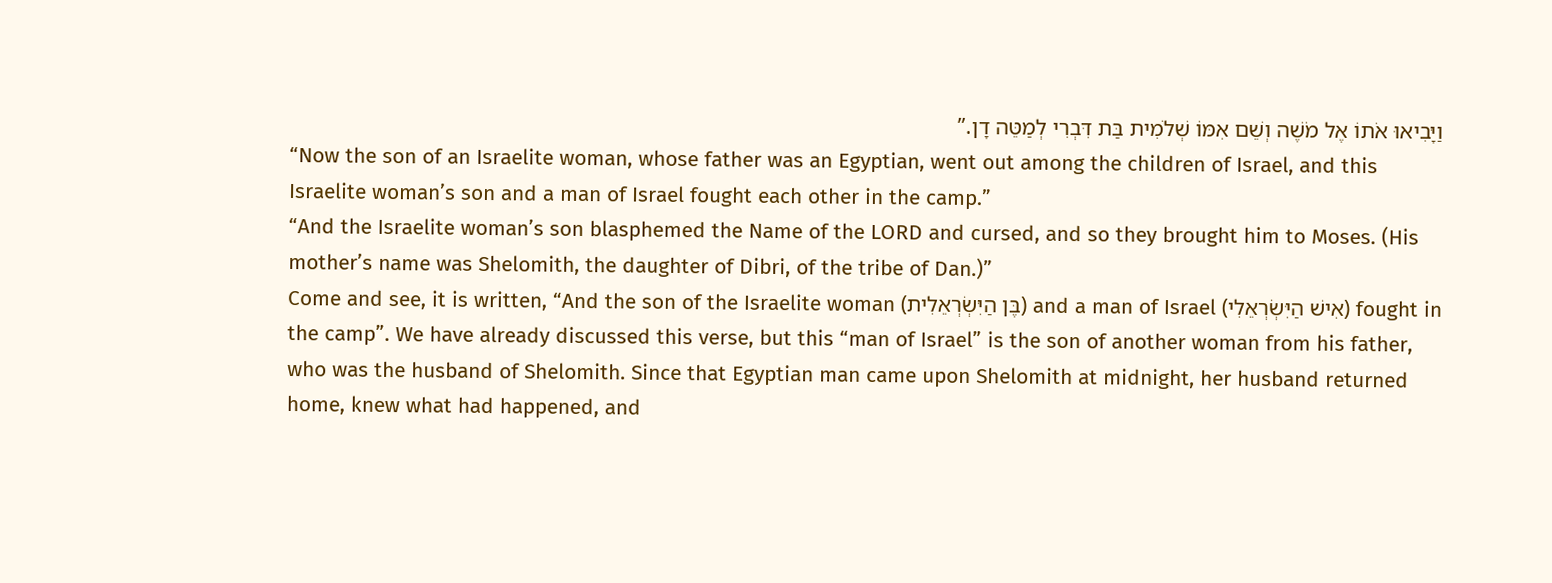וַיָּבִיאוּ אֹתוֹ אֶל מֹשֶׁה וְשֵׁם אִמּוֹ שְׁלֹמִית בַּת דִּבְרִי לְמַטֵּה דָן.”
“Now the son of an Israelite woman, whose father was an Egyptian, went out among the children of Israel, and this Israelite woman’s son and a man of Israel fought each other in the camp.”
“And the Israelite woman’s son blasphemed the Name of the LORD and cursed, and so they brought him to Moses. (His mother’s name was Shelomith, the daughter of Dibri, of the tribe of Dan.)”
Come and see, it is written, “And the son of the Israelite woman (בֶּן הַיִּשְׂרְאֵלִית) and a man of Israel (אִישׁ הַיִּשְׂרְאֵלִי) fought in the camp”. We have already discussed this verse, but this “man of Israel” is the son of another woman from his father, who was the husband of Shelomith. Since that Egyptian man came upon Shelomith at midnight, her husband returned home, knew what had happened, and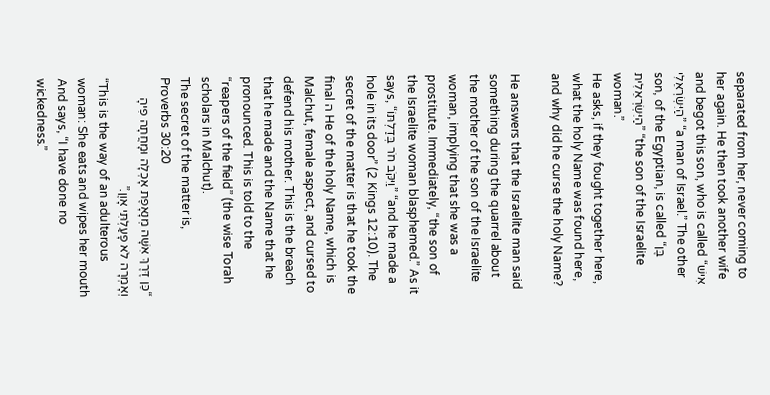separated from her, never coming to her again. He then took another wife and begot this son, who is called “אִישׁ הַיִּשְׂרְאֵלִי” “a man of Israel.” The other son, of the Egyptian, is called “בֶּן הַיִּשְׂרְאֵלִית” “the son of the Israelite woman.”
He asks, if they fought together here, what the holy Name was found here, and why did he curse the holy Name?

He answers that the Israelite man said something during the quarrel about the mother of the son of the Israelite woman, implying that she was a prostitute. Immediately, “the son of the Israelite woman blasphemed.” As it says, “וַיִּקֹּב חֹר בְּדַלְתּוֹ” “and he made a hole in its door” (2 Kings 12:10). The secret of the matter is that he took the final ה He of the holy Name, which is Malchut, female aspect, and cursed to defend his mother. This is the breach that he made and the Name that he pronounced. This is told to the “reapers of the field” (the wise Torah scholars in Malchut).
The secret of the matter is,
Proverbs 30:20
“כֵּן דֶּרֶךְ אִשָּׁה מְנָאָפֶת אָכְלָה וּמָחֲתָה פִיהָ וְאָמְרָה לֹא פָעַלְתִּי אָוֶן.”
“This is the way of an adulterous woman: She eats and wipes her mouth And says, “I have done no wickedness.”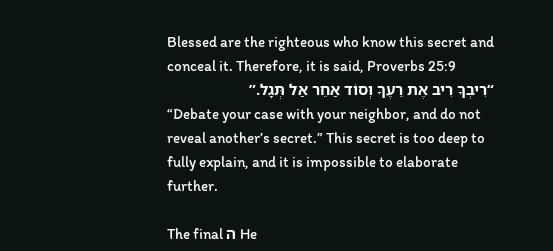Blessed are the righteous who know this secret and conceal it. Therefore, it is said, Proverbs 25:9
“רִיבְךָ רִיב אֶת רֵעֶךָ וְסוֹד אַחֵר אַל תְּגָל.”
“Debate your case with your neighbor, and do not reveal another’s secret.” This secret is too deep to fully explain, and it is impossible to elaborate further.

The final ה He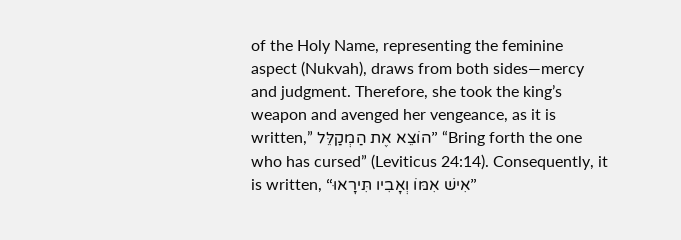of the Holy Name, representing the feminine aspect (Nukvah), draws from both sides—mercy and judgment. Therefore, she took the king’s weapon and avenged her vengeance, as it is written,” הוֹצֵא אֶת הַמְקַלֵּל” “Bring forth the one who has cursed” (Leviticus 24:14). Consequently, it is written, “אִישׁ אִמּוֹ וְאָבִיו תִּירָאוּ”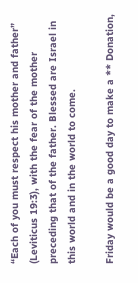“Each of you must respect his mother and father” (Leviticus 19:3), with the fear of the mother preceding that of the father. Blessed are Israel in this world and in the world to come.

Friday would be a good day to make a ** Donation,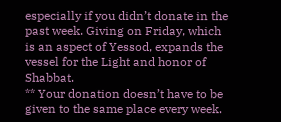especially if you didn’t donate in the past week. Giving on Friday, which is an aspect of Yessod, expands the vessel for the Light and honor of Shabbat.
** Your donation doesn’t have to be given to the same place every week.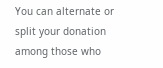You can alternate or split your donation among those who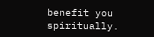benefit you spiritually.